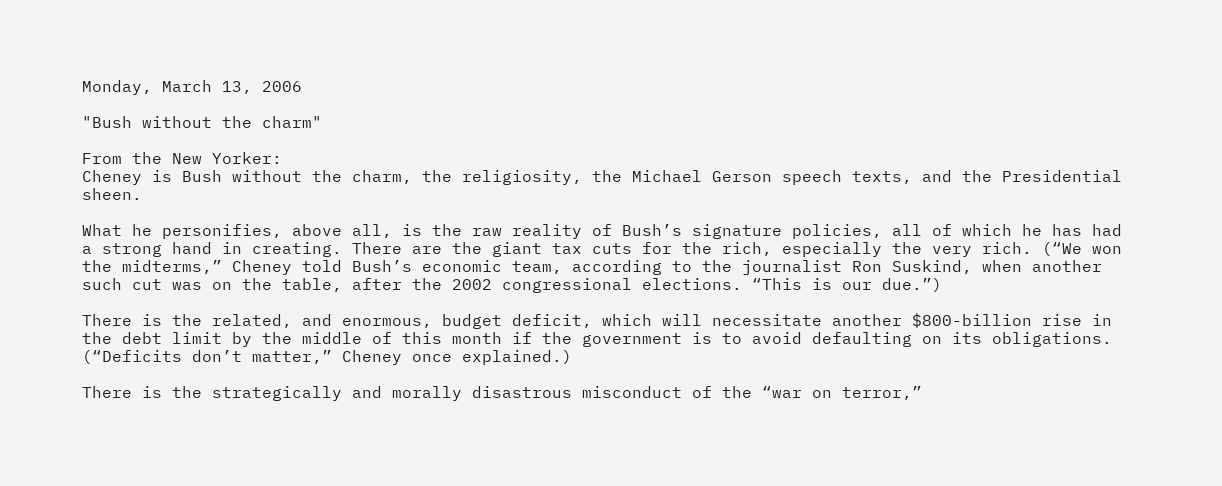Monday, March 13, 2006

"Bush without the charm"

From the New Yorker:
Cheney is Bush without the charm, the religiosity, the Michael Gerson speech texts, and the Presidential sheen.

What he personifies, above all, is the raw reality of Bush’s signature policies, all of which he has had a strong hand in creating. There are the giant tax cuts for the rich, especially the very rich. (“We won the midterms,” Cheney told Bush’s economic team, according to the journalist Ron Suskind, when another such cut was on the table, after the 2002 congressional elections. “This is our due.”)

There is the related, and enormous, budget deficit, which will necessitate another $800-billion rise in the debt limit by the middle of this month if the government is to avoid defaulting on its obligations. (“Deficits don’t matter,” Cheney once explained.)

There is the strategically and morally disastrous misconduct of the “war on terror,”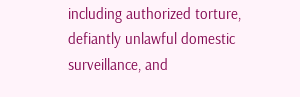including authorized torture, defiantly unlawful domestic surveillance, and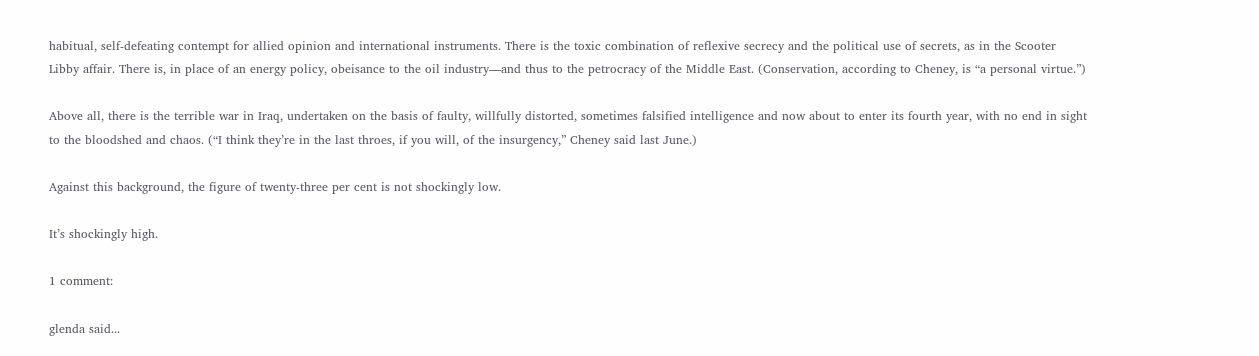habitual, self-defeating contempt for allied opinion and international instruments. There is the toxic combination of reflexive secrecy and the political use of secrets, as in the Scooter Libby affair. There is, in place of an energy policy, obeisance to the oil industry—and thus to the petrocracy of the Middle East. (Conservation, according to Cheney, is “a personal virtue.”)

Above all, there is the terrible war in Iraq, undertaken on the basis of faulty, willfully distorted, sometimes falsified intelligence and now about to enter its fourth year, with no end in sight to the bloodshed and chaos. (“I think they’re in the last throes, if you will, of the insurgency,” Cheney said last June.)

Against this background, the figure of twenty-three per cent is not shockingly low.

It’s shockingly high.

1 comment:

glenda said...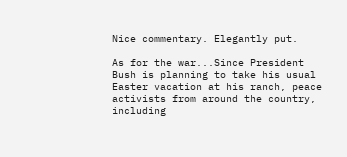Nice commentary. Elegantly put.

As for the war...Since President Bush is planning to take his usual Easter vacation at his ranch, peace activists from around the country, including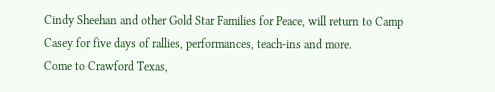Cindy Sheehan and other Gold Star Families for Peace, will return to Camp Casey for five days of rallies, performances, teach-ins and more.
Come to Crawford Texas,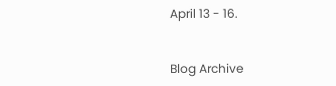April 13 - 16.


Blog Archive